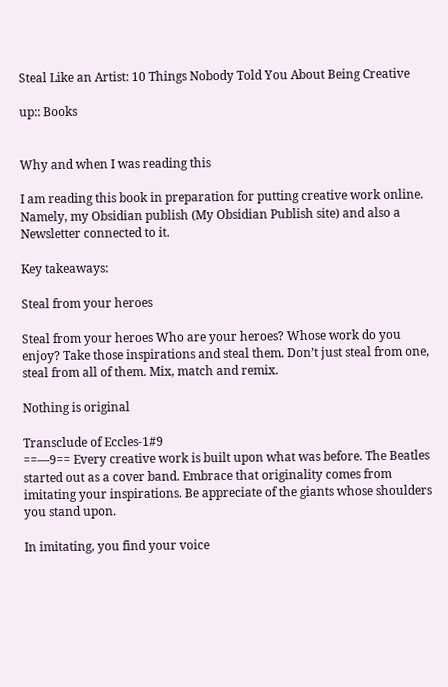Steal Like an Artist: 10 Things Nobody Told You About Being Creative

up:: Books


Why and when I was reading this

I am reading this book in preparation for putting creative work online. Namely, my Obsidian publish (My Obsidian Publish site) and also a Newsletter connected to it.

Key takeaways:

Steal from your heroes

Steal from your heroes Who are your heroes? Whose work do you enjoy? Take those inspirations and steal them. Don’t just steal from one, steal from all of them. Mix, match and remix.

Nothing is original

Transclude of Eccles-1#9
==—9== Every creative work is built upon what was before. The Beatles started out as a cover band. Embrace that originality comes from imitating your inspirations. Be appreciate of the giants whose shoulders you stand upon.

In imitating, you find your voice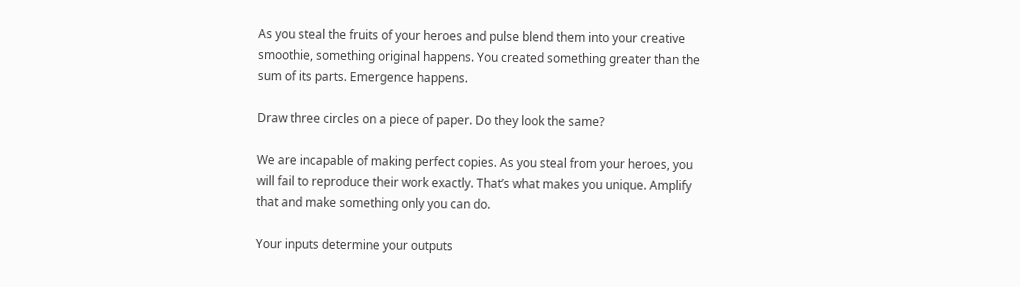As you steal the fruits of your heroes and pulse blend them into your creative smoothie, something original happens. You created something greater than the sum of its parts. Emergence happens.

Draw three circles on a piece of paper. Do they look the same?

We are incapable of making perfect copies. As you steal from your heroes, you will fail to reproduce their work exactly. That’s what makes you unique. Amplify that and make something only you can do.

Your inputs determine your outputs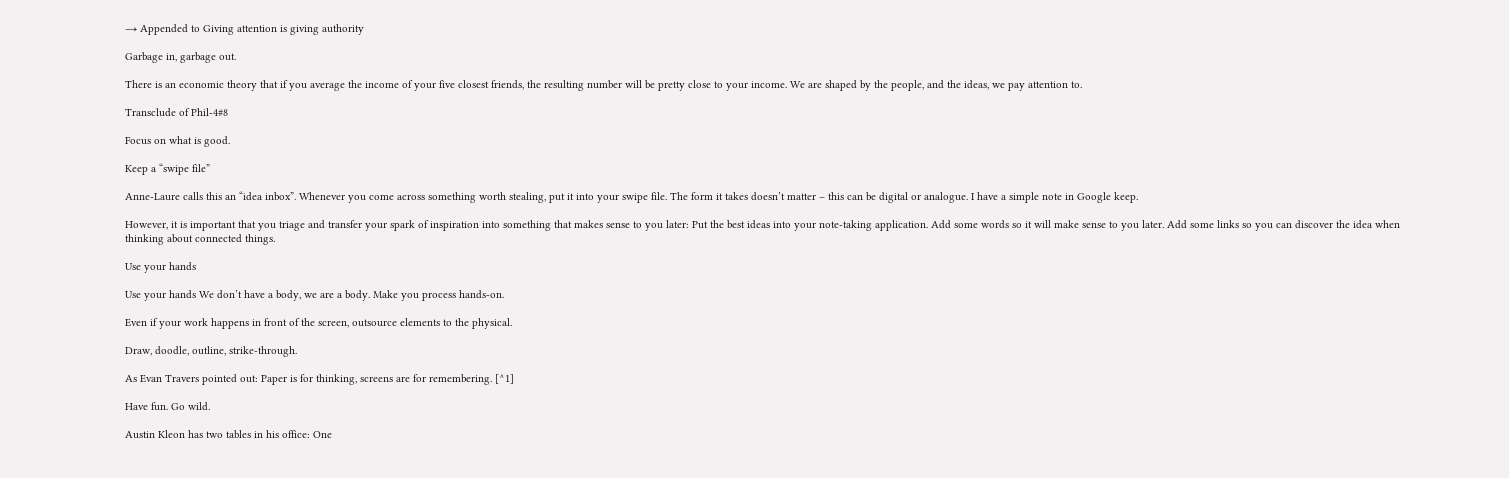→ Appended to Giving attention is giving authority

Garbage in, garbage out.

There is an economic theory that if you average the income of your five closest friends, the resulting number will be pretty close to your income. We are shaped by the people, and the ideas, we pay attention to.

Transclude of Phil-4#8

Focus on what is good.

Keep a “swipe file”

Anne-Laure calls this an “idea inbox”. Whenever you come across something worth stealing, put it into your swipe file. The form it takes doesn’t matter – this can be digital or analogue. I have a simple note in Google keep.

However, it is important that you triage and transfer your spark of inspiration into something that makes sense to you later: Put the best ideas into your note-taking application. Add some words so it will make sense to you later. Add some links so you can discover the idea when thinking about connected things.

Use your hands

Use your hands We don’t have a body, we are a body. Make you process hands-on.

Even if your work happens in front of the screen, outsource elements to the physical.

Draw, doodle, outline, strike-through.

As Evan Travers pointed out: Paper is for thinking, screens are for remembering. [^1]

Have fun. Go wild.

Austin Kleon has two tables in his office: One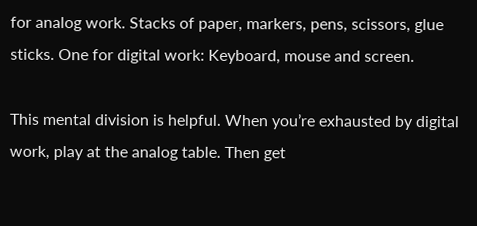for analog work. Stacks of paper, markers, pens, scissors, glue sticks. One for digital work: Keyboard, mouse and screen.

This mental division is helpful. When you’re exhausted by digital work, play at the analog table. Then get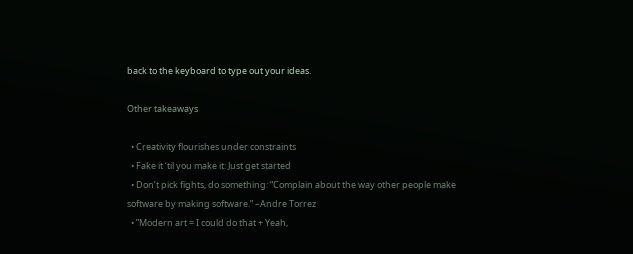back to the keyboard to type out your ideas.

Other takeaways

  • Creativity flourishes under constraints
  • Fake it ‘til you make it: Just get started
  • Don’t pick fights, do something: “Complain about the way other people make software by making software.” –Andre Torrez
  • ”Modern art = I could do that + Yeah,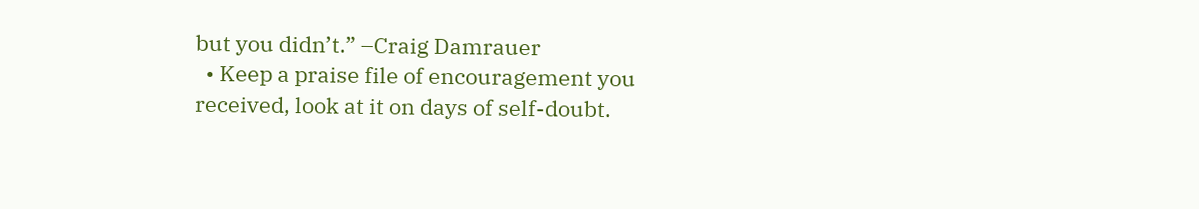but you didn’t.” –Craig Damrauer
  • Keep a praise file of encouragement you received, look at it on days of self-doubt.